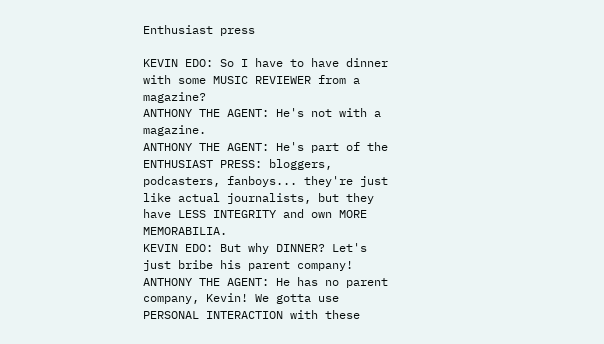Enthusiast press

KEVIN EDO: So I have to have dinner with some MUSIC REVIEWER from a magazine?
ANTHONY THE AGENT: He's not with a magazine.
ANTHONY THE AGENT: He's part of the ENTHUSIAST PRESS: bloggers, podcasters, fanboys... they're just like actual journalists, but they have LESS INTEGRITY and own MORE MEMORABILIA.
KEVIN EDO: But why DINNER? Let's just bribe his parent company!
ANTHONY THE AGENT: He has no parent company, Kevin! We gotta use PERSONAL INTERACTION with these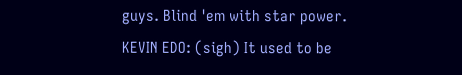guys. Blind 'em with star power.
KEVIN EDO: (sigh) It used to be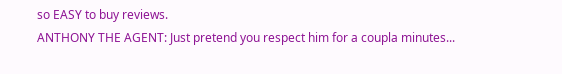so EASY to buy reviews.
ANTHONY THE AGENT: Just pretend you respect him for a coupla minutes...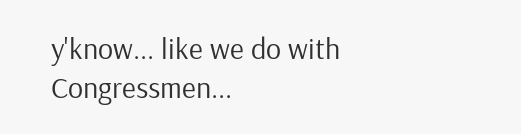y'know... like we do with Congressmen...